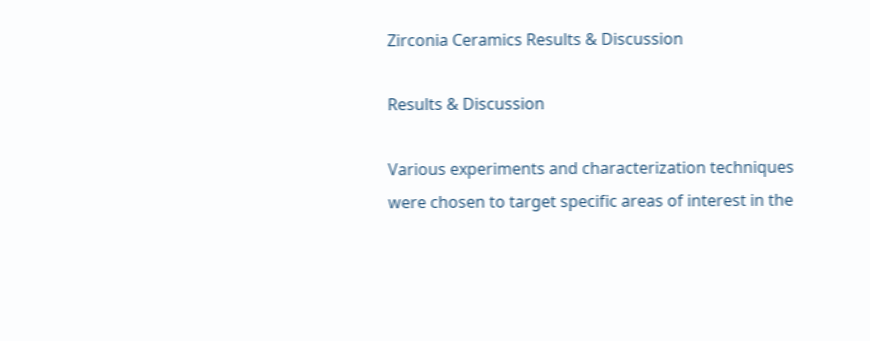Zirconia Ceramics Results & Discussion

Results & Discussion

Various experiments and characterization techniques were chosen to target specific areas of interest in the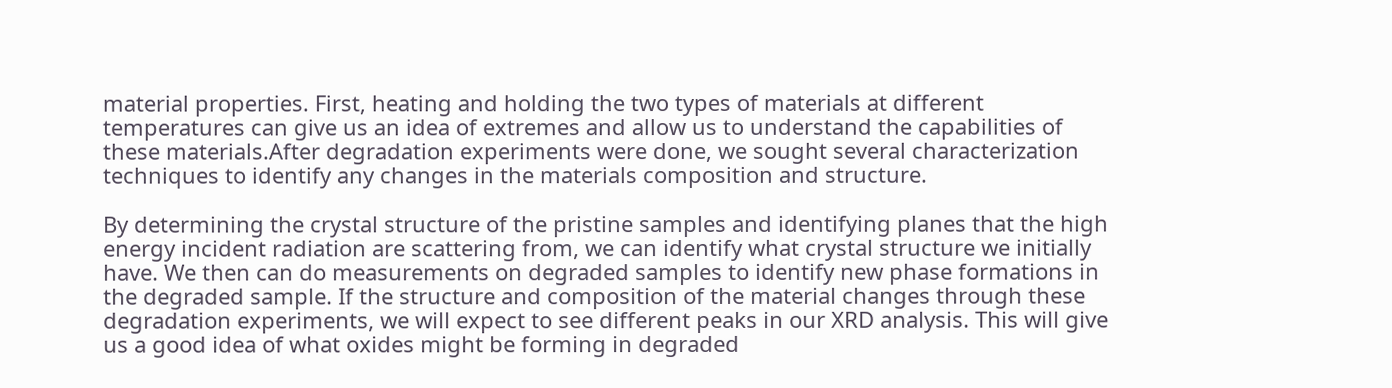material properties. First, heating and holding the two types of materials at different temperatures can give us an idea of extremes and allow us to understand the capabilities of these materials.After degradation experiments were done, we sought several characterization techniques to identify any changes in the materials composition and structure.

By determining the crystal structure of the pristine samples and identifying planes that the high energy incident radiation are scattering from, we can identify what crystal structure we initially have. We then can do measurements on degraded samples to identify new phase formations in the degraded sample. If the structure and composition of the material changes through these degradation experiments, we will expect to see different peaks in our XRD analysis. This will give us a good idea of what oxides might be forming in degraded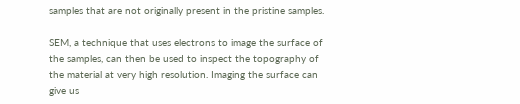samples that are not originally present in the pristine samples.

SEM, a technique that uses electrons to image the surface of the samples, can then be used to inspect the topography of the material at very high resolution. Imaging the surface can give us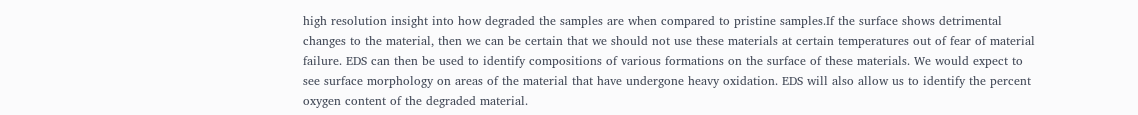high resolution insight into how degraded the samples are when compared to pristine samples.If the surface shows detrimental changes to the material, then we can be certain that we should not use these materials at certain temperatures out of fear of material failure. EDS can then be used to identify compositions of various formations on the surface of these materials. We would expect to see surface morphology on areas of the material that have undergone heavy oxidation. EDS will also allow us to identify the percent oxygen content of the degraded material.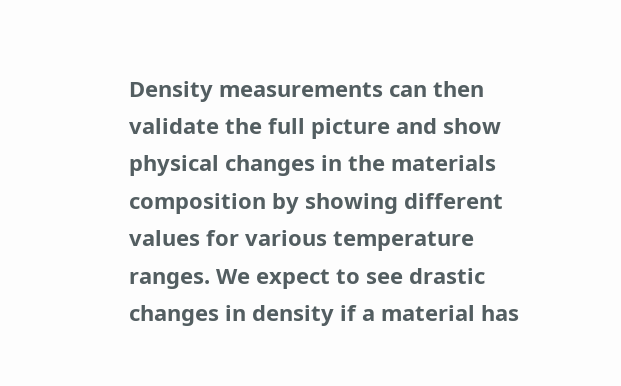Density measurements can then validate the full picture and show physical changes in the materials composition by showing different values for various temperature ranges. We expect to see drastic changes in density if a material has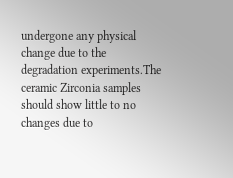undergone any physical change due to the degradation experiments.The ceramic Zirconia samples should show little to no changes due to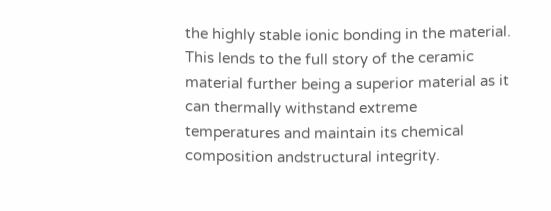the highly stable ionic bonding in the material. This lends to the full story of the ceramic material further being a superior material as it can thermally withstand extreme temperatures and maintain its chemical composition andstructural integrity.